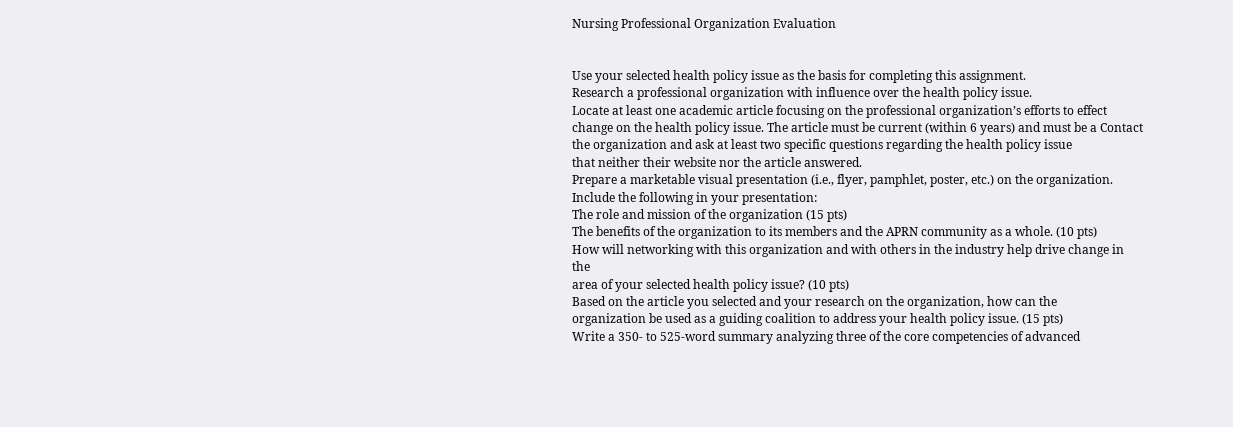Nursing Professional Organization Evaluation


Use your selected health policy issue as the basis for completing this assignment.
Research a professional organization with influence over the health policy issue.
Locate at least one academic article focusing on the professional organization’s efforts to effect
change on the health policy issue. The article must be current (within 6 years) and must be a Contact the organization and ask at least two specific questions regarding the health policy issue
that neither their website nor the article answered.
Prepare a marketable visual presentation (i.e., flyer, pamphlet, poster, etc.) on the organization.
Include the following in your presentation:
The role and mission of the organization (15 pts)
The benefits of the organization to its members and the APRN community as a whole. (10 pts)
How will networking with this organization and with others in the industry help drive change in the
area of your selected health policy issue? (10 pts)
Based on the article you selected and your research on the organization, how can the
organization be used as a guiding coalition to address your health policy issue. (15 pts)
Write a 350- to 525-word summary analyzing three of the core competencies of advanced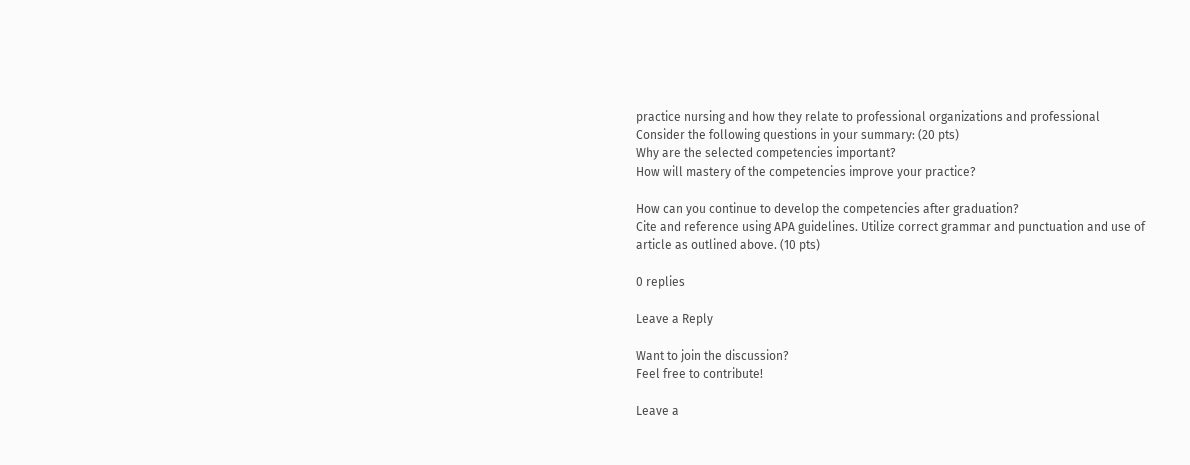practice nursing and how they relate to professional organizations and professional
Consider the following questions in your summary: (20 pts)
Why are the selected competencies important?
How will mastery of the competencies improve your practice?

How can you continue to develop the competencies after graduation?
Cite and reference using APA guidelines. Utilize correct grammar and punctuation and use of
article as outlined above. (10 pts)

0 replies

Leave a Reply

Want to join the discussion?
Feel free to contribute!

Leave a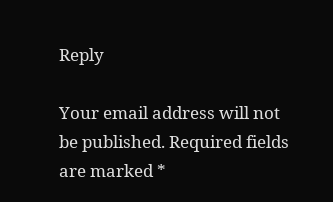Reply

Your email address will not be published. Required fields are marked *